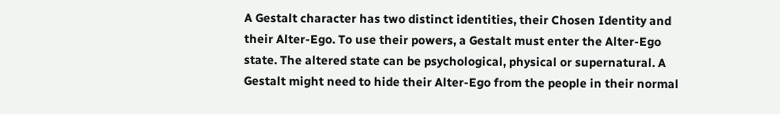A Gestalt character has two distinct identities, their Chosen Identity and their Alter-Ego. To use their powers, a Gestalt must enter the Alter-Ego state. The altered state can be psychological, physical or supernatural. A Gestalt might need to hide their Alter-Ego from the people in their normal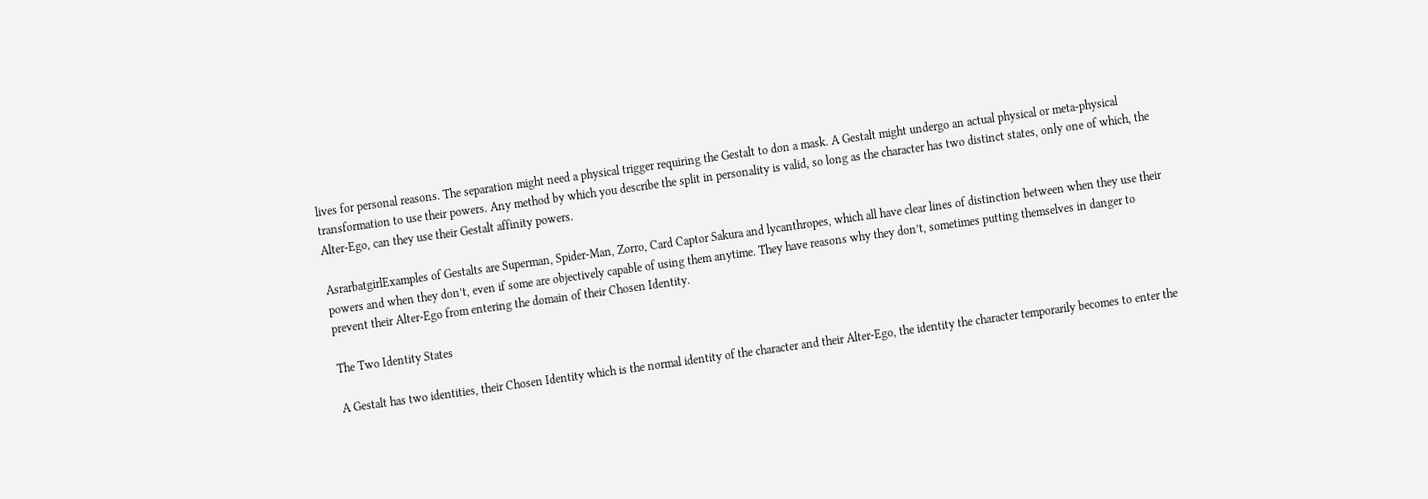lives for personal reasons. The separation might need a physical trigger requiring the Gestalt to don a mask. A Gestalt might undergo an actual physical or meta-physical transformation to use their powers. Any method by which you describe the split in personality is valid, so long as the character has two distinct states, only one of which, the Alter-Ego, can they use their Gestalt affinity powers.

AsrarbatgirlExamples of Gestalts are Superman, Spider-Man, Zorro, Card Captor Sakura and lycanthropes, which all have clear lines of distinction between when they use their powers and when they don’t, even if some are objectively capable of using them anytime. They have reasons why they don’t, sometimes putting themselves in danger to prevent their Alter-Ego from entering the domain of their Chosen Identity.

The Two Identity States

A Gestalt has two identities, their Chosen Identity which is the normal identity of the character and their Alter-Ego, the identity the character temporarily becomes to enter the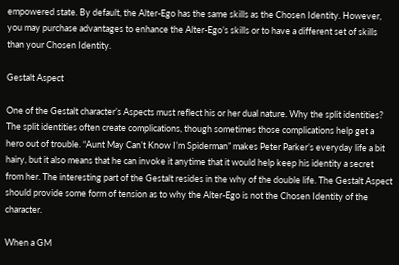empowered state. By default, the Alter-Ego has the same skills as the Chosen Identity. However, you may purchase advantages to enhance the Alter-Ego’s skills or to have a different set of skills than your Chosen Identity.

Gestalt Aspect

One of the Gestalt character’s Aspects must reflect his or her dual nature. Why the split identities? The split identities often create complications, though sometimes those complications help get a hero out of trouble. “Aunt May Can’t Know I’m Spiderman” makes Peter Parker’s everyday life a bit hairy, but it also means that he can invoke it anytime that it would help keep his identity a secret from her. The interesting part of the Gestalt resides in the why of the double life. The Gestalt Aspect should provide some form of tension as to why the Alter-Ego is not the Chosen Identity of the character.

When a GM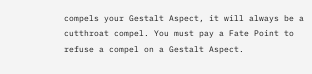compels your Gestalt Aspect, it will always be a cutthroat compel. You must pay a Fate Point to refuse a compel on a Gestalt Aspect.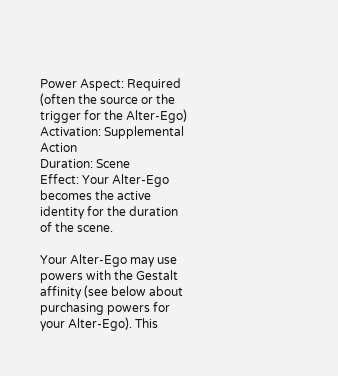Power Aspect: Required (often the source or the trigger for the Alter-Ego)
Activation: Supplemental Action
Duration: Scene
Effect: Your Alter-Ego becomes the active identity for the duration of the scene.

Your Alter-Ego may use powers with the Gestalt affinity (see below about purchasing powers for your Alter-Ego). This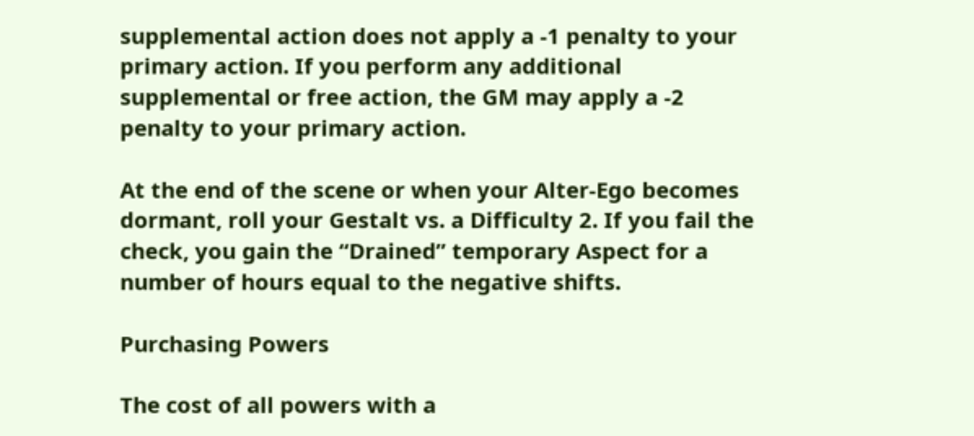supplemental action does not apply a -1 penalty to your primary action. If you perform any additional supplemental or free action, the GM may apply a -2 penalty to your primary action.

At the end of the scene or when your Alter-Ego becomes dormant, roll your Gestalt vs. a Difficulty 2. If you fail the check, you gain the “Drained” temporary Aspect for a number of hours equal to the negative shifts.

Purchasing Powers

The cost of all powers with a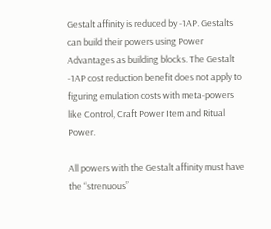Gestalt affinity is reduced by -1AP. Gestalts can build their powers using Power Advantages as building blocks. The Gestalt -1AP cost reduction benefit does not apply to figuring emulation costs with meta-powers like Control, Craft Power Item and Ritual Power.

All powers with the Gestalt affinity must have the “strenuous”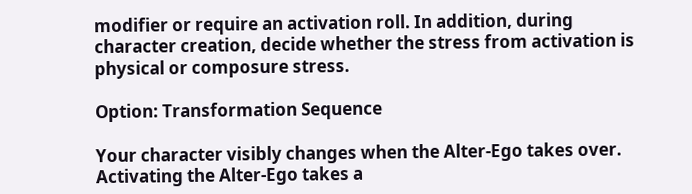modifier or require an activation roll. In addition, during character creation, decide whether the stress from activation is physical or composure stress.

Option: Transformation Sequence

Your character visibly changes when the Alter-Ego takes over. Activating the Alter-Ego takes a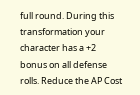full round. During this transformation your character has a +2 bonus on all defense rolls. Reduce the AP Cost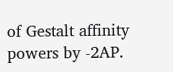of Gestalt affinity powers by -2AP.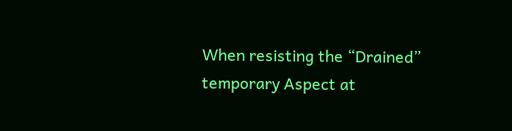When resisting the “Drained” temporary Aspect at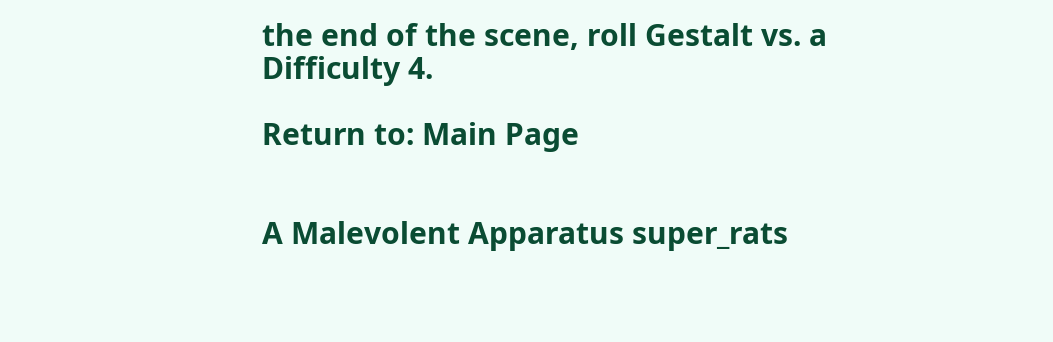the end of the scene, roll Gestalt vs. a Difficulty 4.

Return to: Main Page


A Malevolent Apparatus super_rats